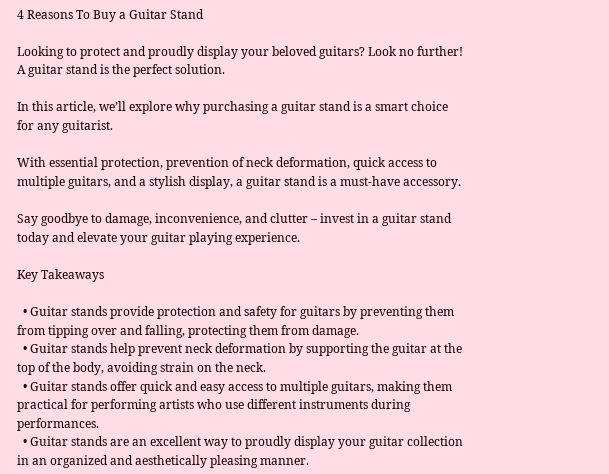4 Reasons To Buy a Guitar Stand

Looking to protect and proudly display your beloved guitars? Look no further! A guitar stand is the perfect solution.

In this article, we’ll explore why purchasing a guitar stand is a smart choice for any guitarist.

With essential protection, prevention of neck deformation, quick access to multiple guitars, and a stylish display, a guitar stand is a must-have accessory.

Say goodbye to damage, inconvenience, and clutter – invest in a guitar stand today and elevate your guitar playing experience.

Key Takeaways

  • Guitar stands provide protection and safety for guitars by preventing them from tipping over and falling, protecting them from damage.
  • Guitar stands help prevent neck deformation by supporting the guitar at the top of the body, avoiding strain on the neck.
  • Guitar stands offer quick and easy access to multiple guitars, making them practical for performing artists who use different instruments during performances.
  • Guitar stands are an excellent way to proudly display your guitar collection in an organized and aesthetically pleasing manner.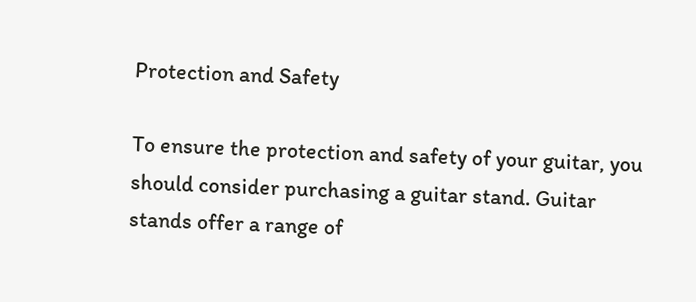Protection and Safety

To ensure the protection and safety of your guitar, you should consider purchasing a guitar stand. Guitar stands offer a range of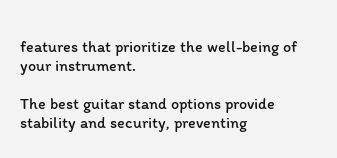features that prioritize the well-being of your instrument.

The best guitar stand options provide stability and security, preventing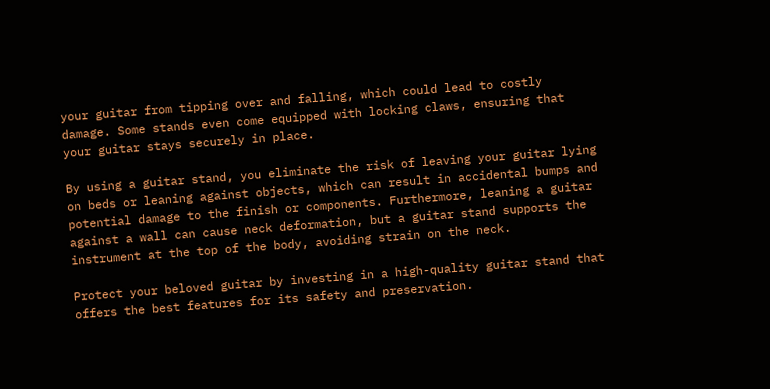your guitar from tipping over and falling, which could lead to costly damage. Some stands even come equipped with locking claws, ensuring that your guitar stays securely in place.

By using a guitar stand, you eliminate the risk of leaving your guitar lying on beds or leaning against objects, which can result in accidental bumps and potential damage to the finish or components. Furthermore, leaning a guitar against a wall can cause neck deformation, but a guitar stand supports the instrument at the top of the body, avoiding strain on the neck.

Protect your beloved guitar by investing in a high-quality guitar stand that offers the best features for its safety and preservation.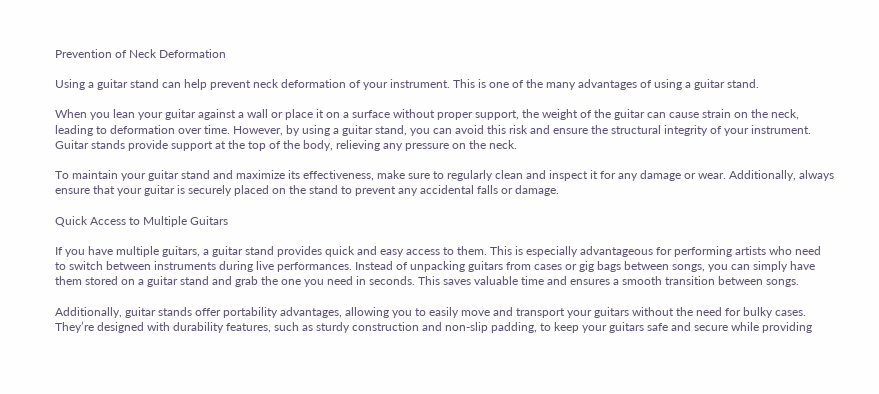Prevention of Neck Deformation

Using a guitar stand can help prevent neck deformation of your instrument. This is one of the many advantages of using a guitar stand.

When you lean your guitar against a wall or place it on a surface without proper support, the weight of the guitar can cause strain on the neck, leading to deformation over time. However, by using a guitar stand, you can avoid this risk and ensure the structural integrity of your instrument. Guitar stands provide support at the top of the body, relieving any pressure on the neck.

To maintain your guitar stand and maximize its effectiveness, make sure to regularly clean and inspect it for any damage or wear. Additionally, always ensure that your guitar is securely placed on the stand to prevent any accidental falls or damage.

Quick Access to Multiple Guitars

If you have multiple guitars, a guitar stand provides quick and easy access to them. This is especially advantageous for performing artists who need to switch between instruments during live performances. Instead of unpacking guitars from cases or gig bags between songs, you can simply have them stored on a guitar stand and grab the one you need in seconds. This saves valuable time and ensures a smooth transition between songs.

Additionally, guitar stands offer portability advantages, allowing you to easily move and transport your guitars without the need for bulky cases. They’re designed with durability features, such as sturdy construction and non-slip padding, to keep your guitars safe and secure while providing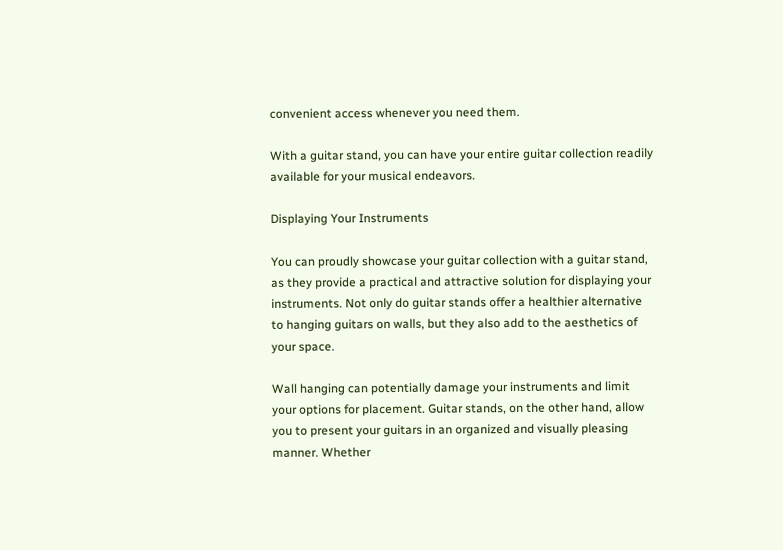convenient access whenever you need them.

With a guitar stand, you can have your entire guitar collection readily available for your musical endeavors.

Displaying Your Instruments

You can proudly showcase your guitar collection with a guitar stand, as they provide a practical and attractive solution for displaying your instruments. Not only do guitar stands offer a healthier alternative to hanging guitars on walls, but they also add to the aesthetics of your space.

Wall hanging can potentially damage your instruments and limit your options for placement. Guitar stands, on the other hand, allow you to present your guitars in an organized and visually pleasing manner. Whether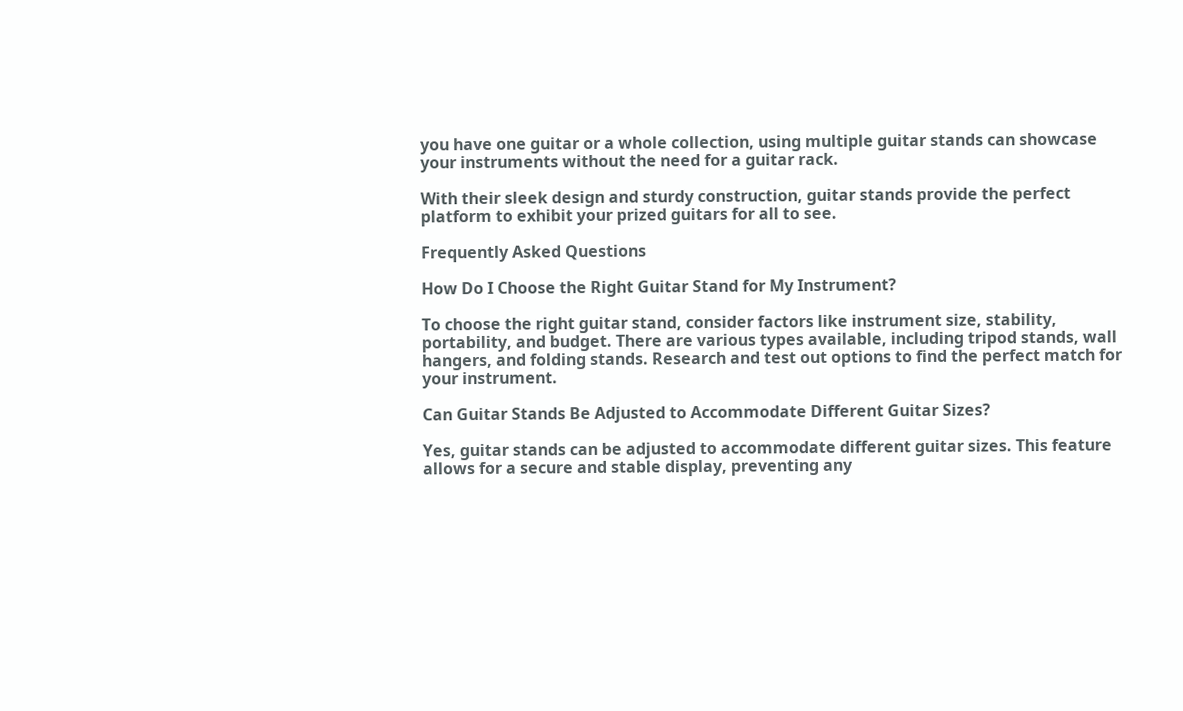you have one guitar or a whole collection, using multiple guitar stands can showcase your instruments without the need for a guitar rack.

With their sleek design and sturdy construction, guitar stands provide the perfect platform to exhibit your prized guitars for all to see.

Frequently Asked Questions

How Do I Choose the Right Guitar Stand for My Instrument?

To choose the right guitar stand, consider factors like instrument size, stability, portability, and budget. There are various types available, including tripod stands, wall hangers, and folding stands. Research and test out options to find the perfect match for your instrument.

Can Guitar Stands Be Adjusted to Accommodate Different Guitar Sizes?

Yes, guitar stands can be adjusted to accommodate different guitar sizes. This feature allows for a secure and stable display, preventing any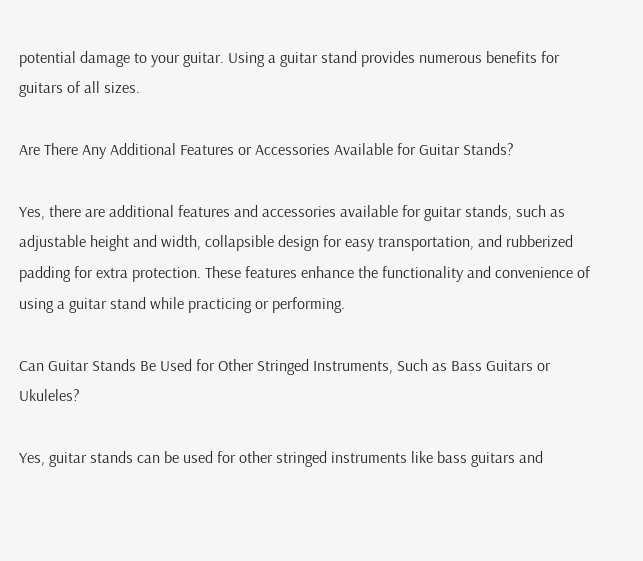potential damage to your guitar. Using a guitar stand provides numerous benefits for guitars of all sizes.

Are There Any Additional Features or Accessories Available for Guitar Stands?

Yes, there are additional features and accessories available for guitar stands, such as adjustable height and width, collapsible design for easy transportation, and rubberized padding for extra protection. These features enhance the functionality and convenience of using a guitar stand while practicing or performing.

Can Guitar Stands Be Used for Other Stringed Instruments, Such as Bass Guitars or Ukuleles?

Yes, guitar stands can be used for other stringed instruments like bass guitars and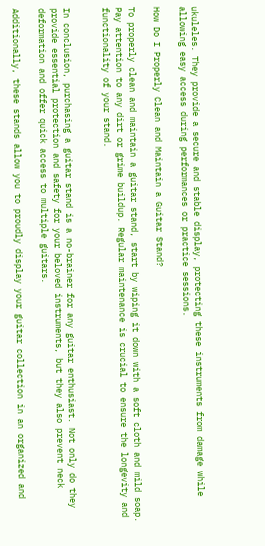ukuleles. They provide a secure and stable display, protecting these instruments from damage while allowing easy access during performances or practice sessions.

How Do I Properly Clean and Maintain a Guitar Stand?

To properly clean and maintain a guitar stand, start by wiping it down with a soft cloth and mild soap. Pay attention to any dirt or grime buildup. Regular maintenance is crucial to ensure the longevity and functionality of your stand.


In conclusion, purchasing a guitar stand is a no-brainer for any guitar enthusiast. Not only do they provide essential protection and safety for your beloved instruments, but they also prevent neck deformation and offer quick access to multiple guitars.

Additionally, these stands allow you to proudly display your guitar collection in an organized and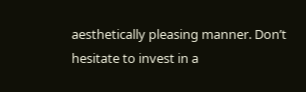aesthetically pleasing manner. Don’t hesitate to invest in a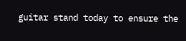guitar stand today to ensure the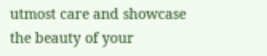utmost care and showcase the beauty of your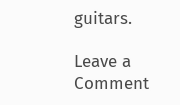guitars.

Leave a Comment